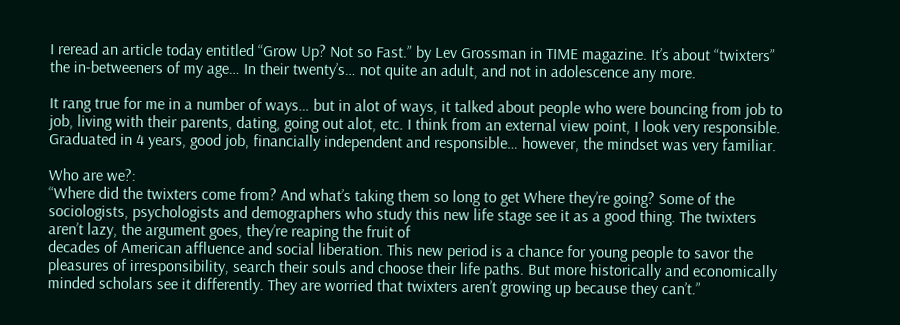I reread an article today entitled “Grow Up? Not so Fast.” by Lev Grossman in TIME magazine. It’s about “twixters” the in-betweeners of my age… In their twenty’s… not quite an adult, and not in adolescence any more.

It rang true for me in a number of ways… but in alot of ways, it talked about people who were bouncing from job to job, living with their parents, dating, going out alot, etc. I think from an external view point, I look very responsible. Graduated in 4 years, good job, financially independent and responsible… however, the mindset was very familiar.

Who are we?:
“Where did the twixters come from? And what’s taking them so long to get Where they’re going? Some of the sociologists, psychologists and demographers who study this new life stage see it as a good thing. The twixters aren’t lazy, the argument goes, they’re reaping the fruit of
decades of American affluence and social liberation. This new period is a chance for young people to savor the pleasures of irresponsibility, search their souls and choose their life paths. But more historically and economically minded scholars see it differently. They are worried that twixters aren’t growing up because they can’t.”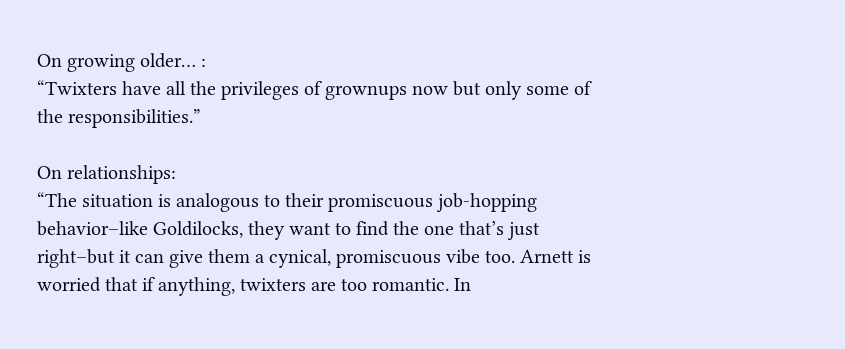On growing older… :
“Twixters have all the privileges of grownups now but only some of the responsibilities.”

On relationships:
“The situation is analogous to their promiscuous job-hopping behavior–like Goldilocks, they want to find the one that’s just right–but it can give them a cynical, promiscuous vibe too. Arnett is worried that if anything, twixters are too romantic. In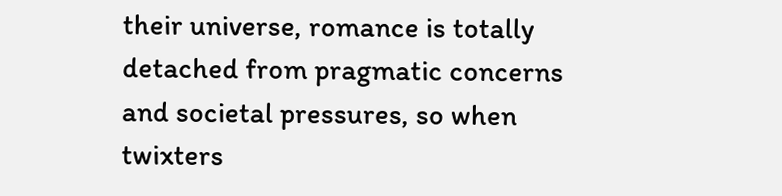their universe, romance is totally detached from pragmatic concerns and societal pressures, so when twixters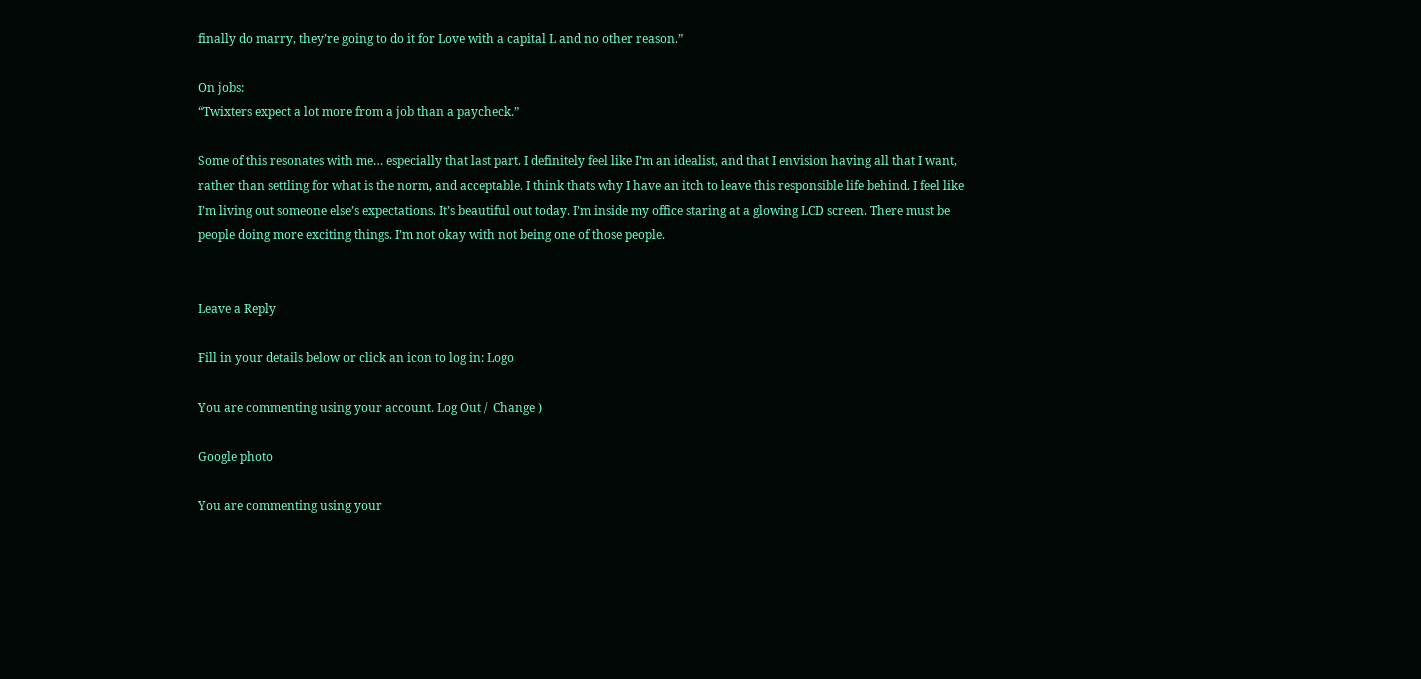finally do marry, they’re going to do it for Love with a capital L and no other reason.”

On jobs:
“Twixters expect a lot more from a job than a paycheck.”

Some of this resonates with me… especially that last part. I definitely feel like I’m an idealist, and that I envision having all that I want, rather than settling for what is the norm, and acceptable. I think thats why I have an itch to leave this responsible life behind. I feel like I’m living out someone else’s expectations. It’s beautiful out today. I’m inside my office staring at a glowing LCD screen. There must be people doing more exciting things. I’m not okay with not being one of those people.


Leave a Reply

Fill in your details below or click an icon to log in: Logo

You are commenting using your account. Log Out /  Change )

Google photo

You are commenting using your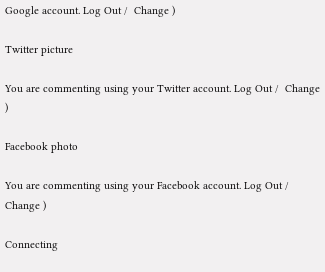Google account. Log Out /  Change )

Twitter picture

You are commenting using your Twitter account. Log Out /  Change )

Facebook photo

You are commenting using your Facebook account. Log Out /  Change )

Connecting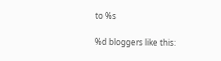to %s

%d bloggers like this: